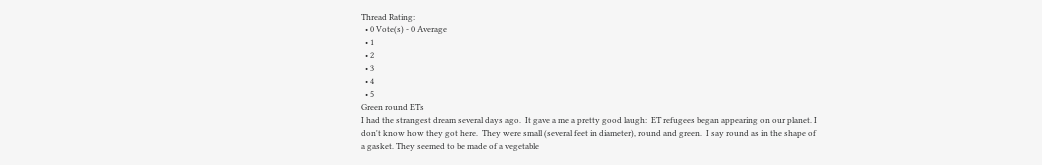Thread Rating:
  • 0 Vote(s) - 0 Average
  • 1
  • 2
  • 3
  • 4
  • 5
Green round ETs
I had the strangest dream several days ago.  It gave a me a pretty good laugh:  ET refugees began appearing on our planet. I don't know how they got here.  They were small (several feet in diameter), round and green.  I say round as in the shape of a gasket. They seemed to be made of a vegetable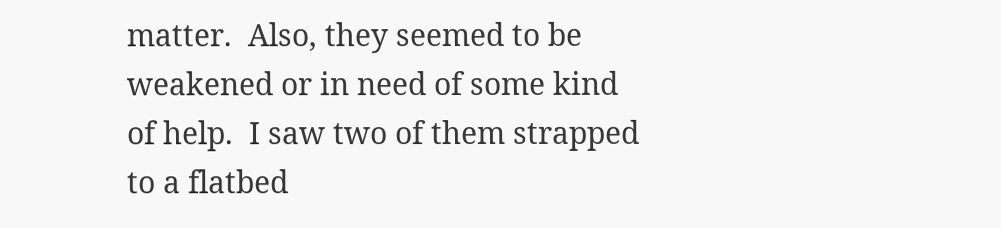matter.  Also, they seemed to be weakened or in need of some kind of help.  I saw two of them strapped to a flatbed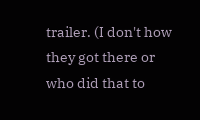trailer. (I don't how they got there or who did that to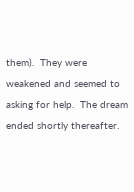them).  They were weakened and seemed to asking for help.  The dream ended shortly thereafter.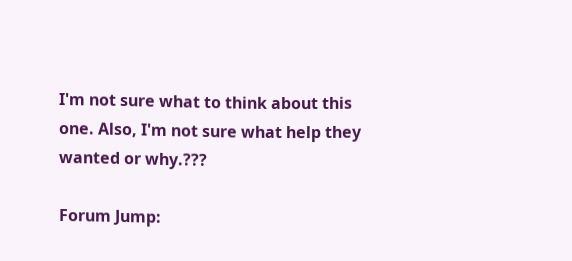I'm not sure what to think about this one. Also, I'm not sure what help they wanted or why.???

Forum Jump: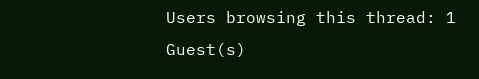Users browsing this thread: 1 Guest(s)